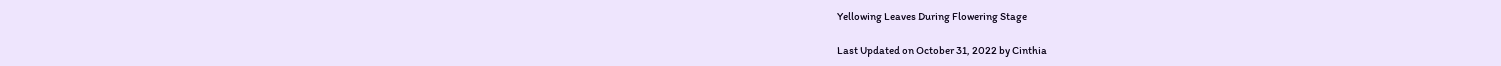Yellowing Leaves During Flowering Stage

Last Updated on October 31, 2022 by Cinthia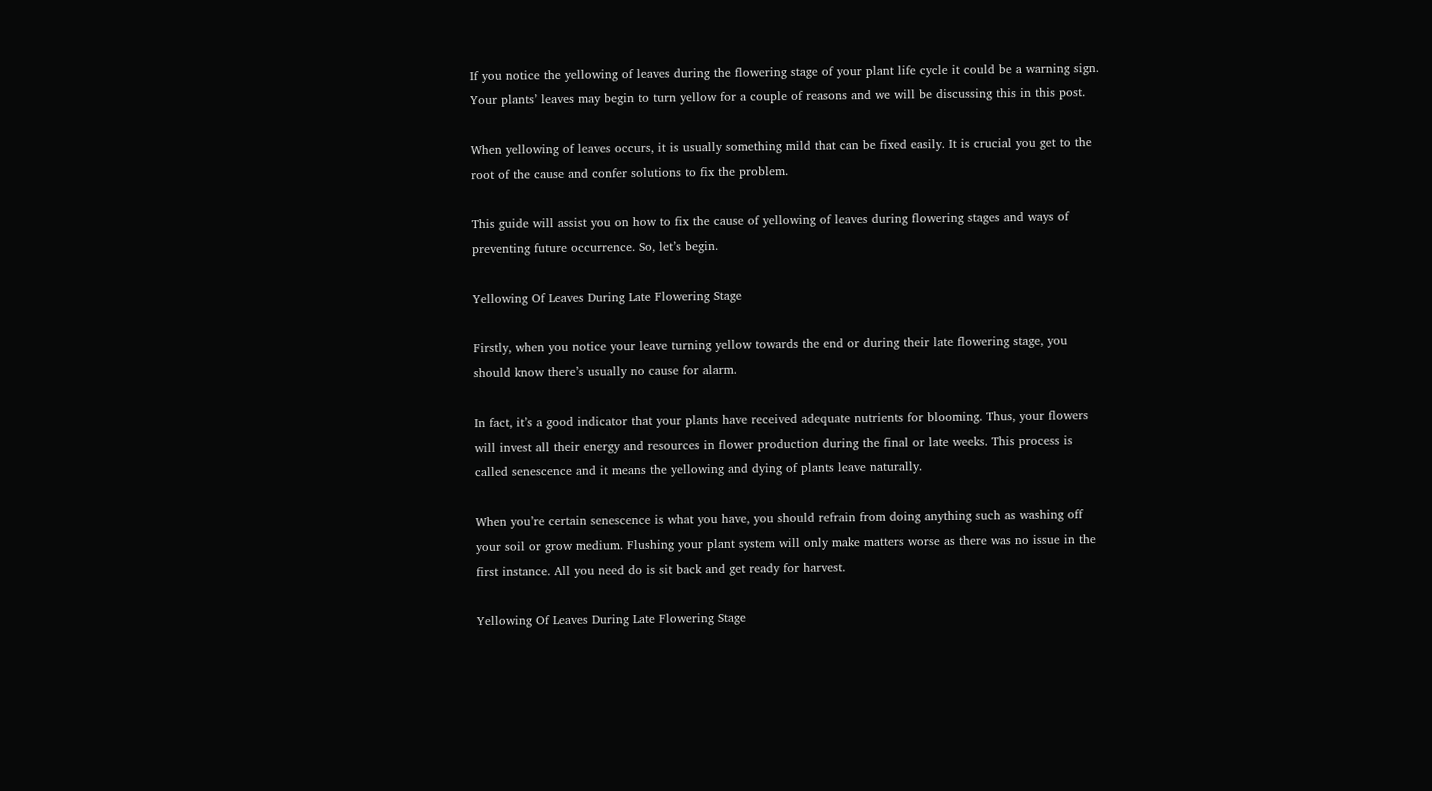If you notice the yellowing of leaves during the flowering stage of your plant life cycle it could be a warning sign. Your plants’ leaves may begin to turn yellow for a couple of reasons and we will be discussing this in this post.

When yellowing of leaves occurs, it is usually something mild that can be fixed easily. It is crucial you get to the root of the cause and confer solutions to fix the problem.

This guide will assist you on how to fix the cause of yellowing of leaves during flowering stages and ways of preventing future occurrence. So, let’s begin.

Yellowing Of Leaves During Late Flowering Stage

Firstly, when you notice your leave turning yellow towards the end or during their late flowering stage, you should know there’s usually no cause for alarm.

In fact, it’s a good indicator that your plants have received adequate nutrients for blooming. Thus, your flowers will invest all their energy and resources in flower production during the final or late weeks. This process is called senescence and it means the yellowing and dying of plants leave naturally.

When you’re certain senescence is what you have, you should refrain from doing anything such as washing off your soil or grow medium. Flushing your plant system will only make matters worse as there was no issue in the first instance. All you need do is sit back and get ready for harvest.

Yellowing Of Leaves During Late Flowering Stage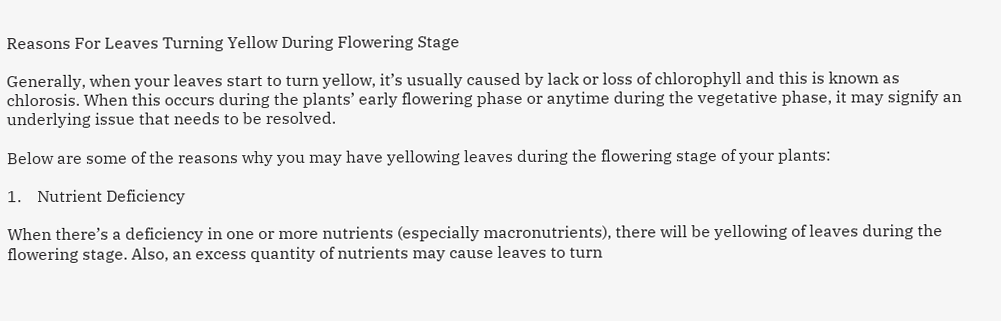Reasons For Leaves Turning Yellow During Flowering Stage

Generally, when your leaves start to turn yellow, it’s usually caused by lack or loss of chlorophyll and this is known as chlorosis. When this occurs during the plants’ early flowering phase or anytime during the vegetative phase, it may signify an underlying issue that needs to be resolved.

Below are some of the reasons why you may have yellowing leaves during the flowering stage of your plants:

1.    Nutrient Deficiency

When there’s a deficiency in one or more nutrients (especially macronutrients), there will be yellowing of leaves during the flowering stage. Also, an excess quantity of nutrients may cause leaves to turn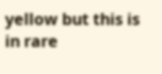yellow but this is in rare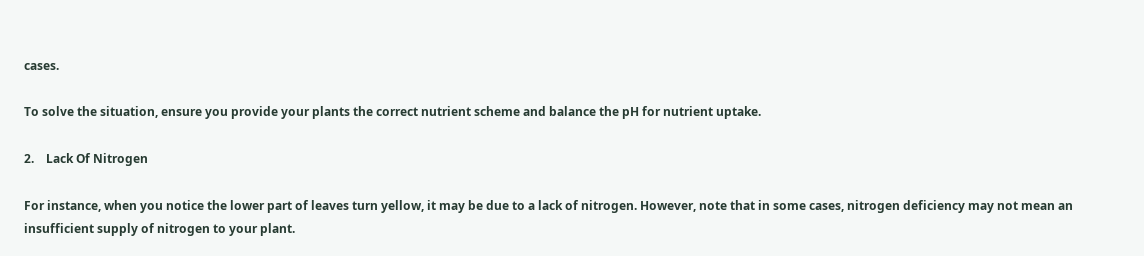cases.

To solve the situation, ensure you provide your plants the correct nutrient scheme and balance the pH for nutrient uptake.

2.    Lack Of Nitrogen

For instance, when you notice the lower part of leaves turn yellow, it may be due to a lack of nitrogen. However, note that in some cases, nitrogen deficiency may not mean an insufficient supply of nitrogen to your plant.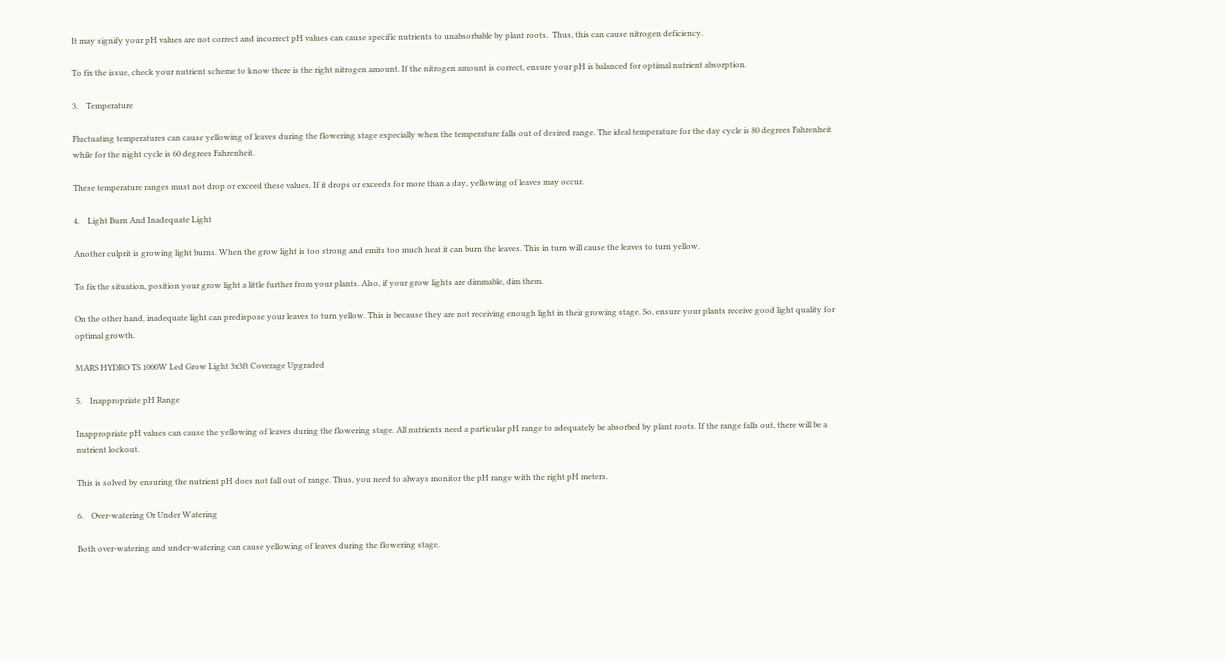It may signify your pH values are not correct and incorrect pH values can cause specific nutrients to unabsorbable by plant roots.  Thus, this can cause nitrogen deficiency.

To fix the issue, check your nutrient scheme to know there is the right nitrogen amount. If the nitrogen amount is correct, ensure your pH is balanced for optimal nutrient absorption.

3.    Temperature

Fluctuating temperatures can cause yellowing of leaves during the flowering stage especially when the temperature falls out of desired range. The ideal temperature for the day cycle is 80 degrees Fahrenheit while for the night cycle is 60 degrees Fahrenheit.

These temperature ranges must not drop or exceed these values. If it drops or exceeds for more than a day, yellowing of leaves may occur.

4.    Light Burn And Inadequate Light

Another culprit is growing light burns. When the grow light is too strong and emits too much heat it can burn the leaves. This in turn will cause the leaves to turn yellow.

To fix the situation, position your grow light a little further from your plants. Also, if your grow lights are dimmable, dim them.

On the other hand, inadequate light can predispose your leaves to turn yellow. This is because they are not receiving enough light in their growing stage. So, ensure your plants receive good light quality for optimal growth.

MARS HYDRO TS 1000W Led Grow Light 3x3ft Coverage Upgraded

5.    Inappropriate pH Range

Inappropriate pH values can cause the yellowing of leaves during the flowering stage. All nutrients need a particular pH range to adequately be absorbed by plant roots. If the range falls out, there will be a nutrient lockout.

This is solved by ensuring the nutrient pH does not fall out of range. Thus, you need to always monitor the pH range with the right pH meters.

6.    Over-watering Or Under Watering

Both over-watering and under-watering can cause yellowing of leaves during the flowering stage.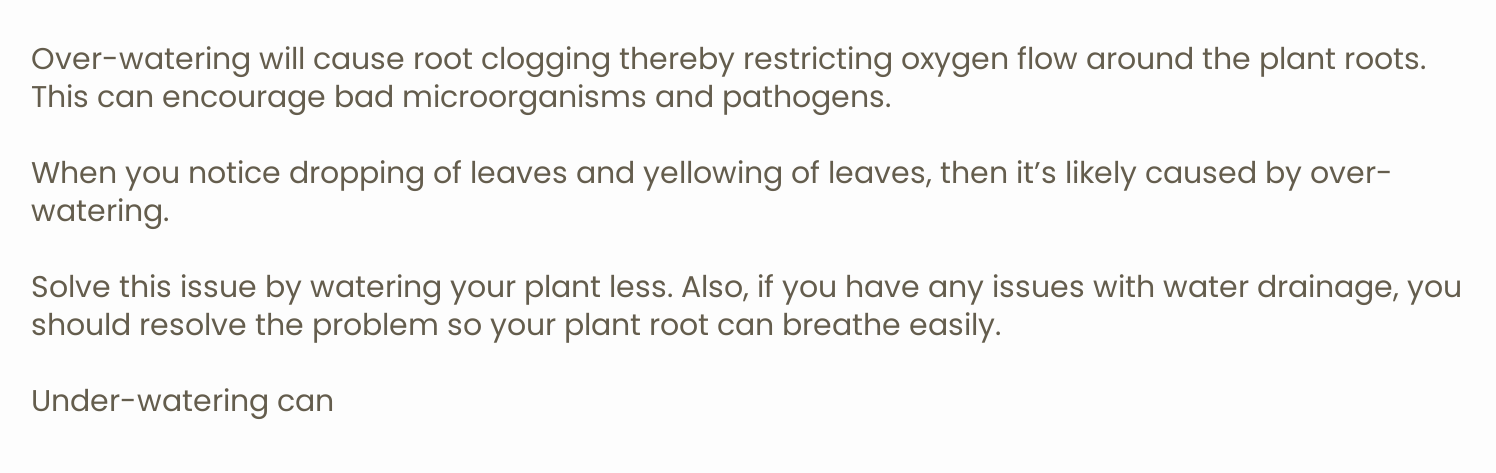Over-watering will cause root clogging thereby restricting oxygen flow around the plant roots. This can encourage bad microorganisms and pathogens.

When you notice dropping of leaves and yellowing of leaves, then it’s likely caused by over-watering.

Solve this issue by watering your plant less. Also, if you have any issues with water drainage, you should resolve the problem so your plant root can breathe easily.

Under-watering can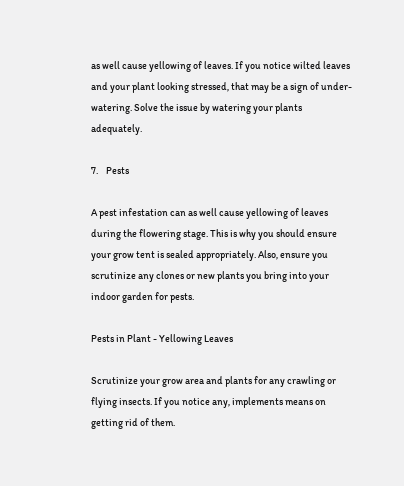as well cause yellowing of leaves. If you notice wilted leaves and your plant looking stressed, that may be a sign of under-watering. Solve the issue by watering your plants adequately.

7.    Pests

A pest infestation can as well cause yellowing of leaves during the flowering stage. This is why you should ensure your grow tent is sealed appropriately. Also, ensure you scrutinize any clones or new plants you bring into your indoor garden for pests.

Pests in Plant - Yellowing Leaves

Scrutinize your grow area and plants for any crawling or flying insects. If you notice any, implements means on getting rid of them.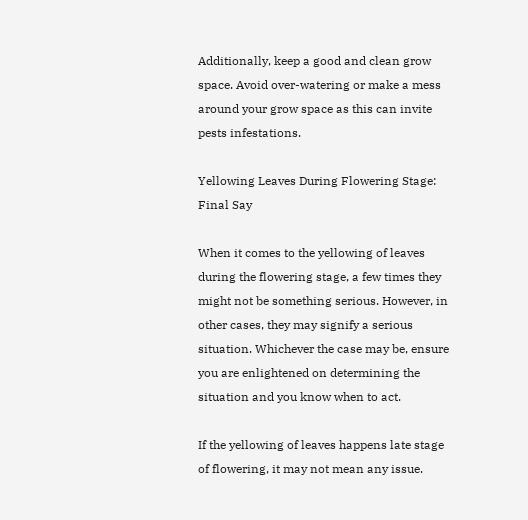Additionally, keep a good and clean grow space. Avoid over-watering or make a mess around your grow space as this can invite pests infestations.

Yellowing Leaves During Flowering Stage: Final Say

When it comes to the yellowing of leaves during the flowering stage, a few times they might not be something serious. However, in other cases, they may signify a serious situation. Whichever the case may be, ensure you are enlightened on determining the situation and you know when to act.

If the yellowing of leaves happens late stage of flowering, it may not mean any issue.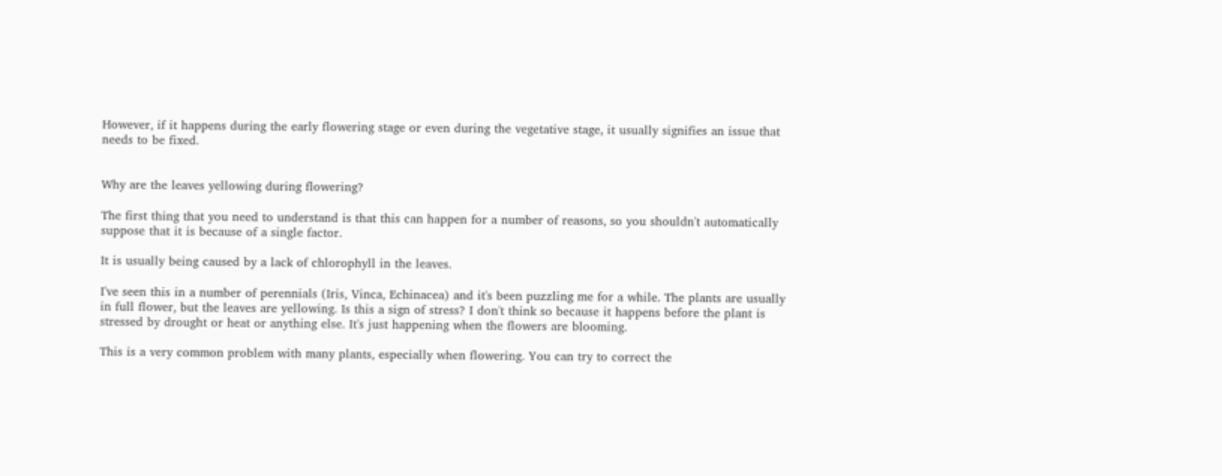However, if it happens during the early flowering stage or even during the vegetative stage, it usually signifies an issue that needs to be fixed.


Why are the leaves yellowing during flowering?

The first thing that you need to understand is that this can happen for a number of reasons, so you shouldn't automatically suppose that it is because of a single factor.

It is usually being caused by a lack of chlorophyll in the leaves.

I've seen this in a number of perennials (Iris, Vinca, Echinacea) and it's been puzzling me for a while. The plants are usually in full flower, but the leaves are yellowing. Is this a sign of stress? I don't think so because it happens before the plant is stressed by drought or heat or anything else. It's just happening when the flowers are blooming.

This is a very common problem with many plants, especially when flowering. You can try to correct the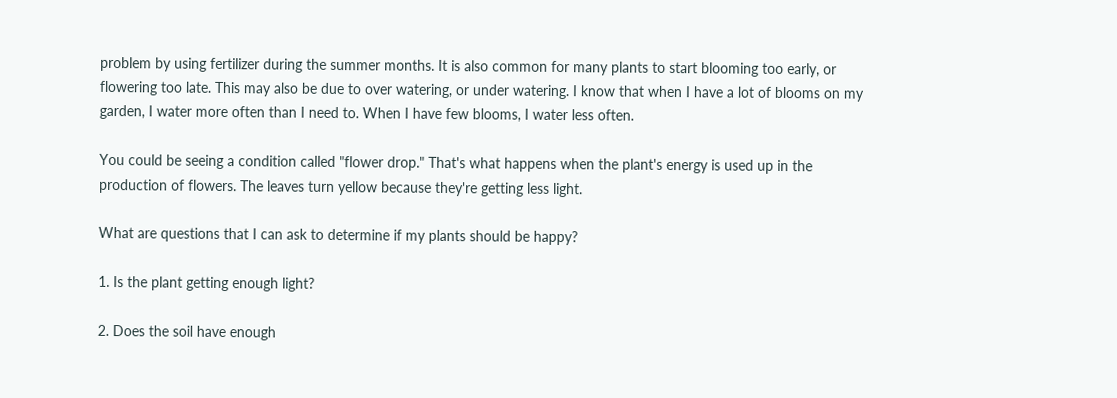problem by using fertilizer during the summer months. It is also common for many plants to start blooming too early, or flowering too late. This may also be due to over watering, or under watering. I know that when I have a lot of blooms on my garden, I water more often than I need to. When I have few blooms, I water less often.

You could be seeing a condition called "flower drop." That's what happens when the plant's energy is used up in the production of flowers. The leaves turn yellow because they're getting less light.

What are questions that I can ask to determine if my plants should be happy?

1. Is the plant getting enough light?

2. Does the soil have enough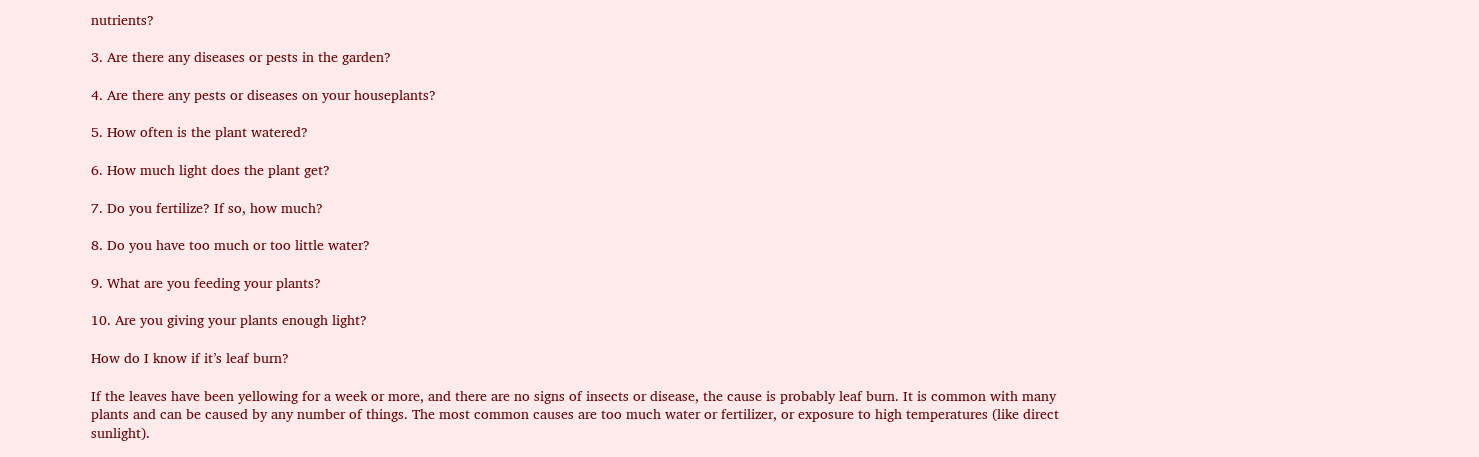nutrients?

3. Are there any diseases or pests in the garden?

4. Are there any pests or diseases on your houseplants?

5. How often is the plant watered?

6. How much light does the plant get?

7. Do you fertilize? If so, how much?

8. Do you have too much or too little water?

9. What are you feeding your plants?

10. Are you giving your plants enough light?

How do I know if it’s leaf burn?

If the leaves have been yellowing for a week or more, and there are no signs of insects or disease, the cause is probably leaf burn. It is common with many plants and can be caused by any number of things. The most common causes are too much water or fertilizer, or exposure to high temperatures (like direct sunlight).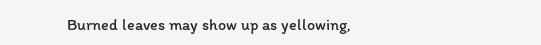Burned leaves may show up as yellowing,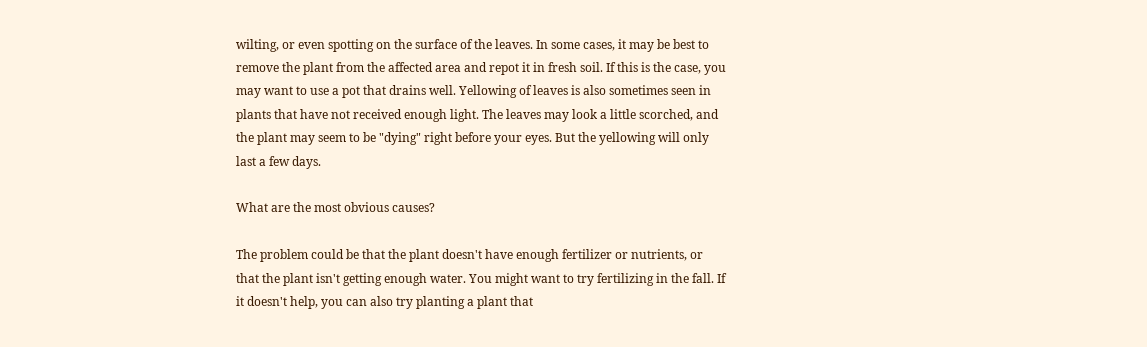wilting, or even spotting on the surface of the leaves. In some cases, it may be best to remove the plant from the affected area and repot it in fresh soil. If this is the case, you may want to use a pot that drains well. Yellowing of leaves is also sometimes seen in plants that have not received enough light. The leaves may look a little scorched, and the plant may seem to be "dying" right before your eyes. But the yellowing will only last a few days.

What are the most obvious causes?

The problem could be that the plant doesn't have enough fertilizer or nutrients, or that the plant isn't getting enough water. You might want to try fertilizing in the fall. If it doesn't help, you can also try planting a plant that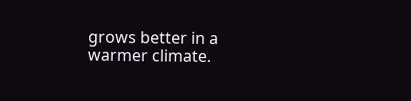grows better in a warmer climate.